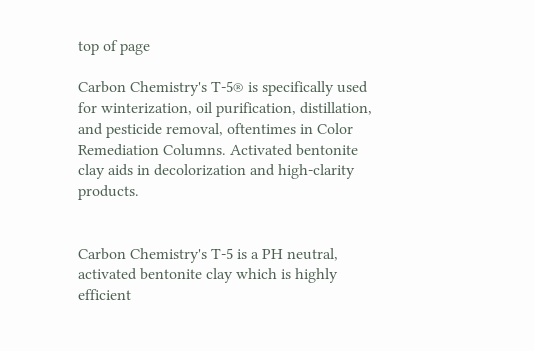top of page

Carbon Chemistry's T-5® is specifically used for winterization, oil purification, distillation, and pesticide removal, oftentimes in Color Remediation Columns. Activated bentonite clay aids in decolorization and high-clarity products.


Carbon Chemistry's T-5 is a PH neutral, activated bentonite clay which is highly efficient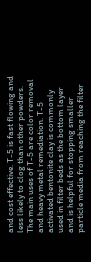and cost effective. T-5 is fast flowing and less likely to clog than other powders. The main uses of T-5 are color removal and heavy metal remediation. T-5 activated bentonite clay is commonly used in filter beds as the bottom layer and is helpful for stopping smaller particle media from reaching the filter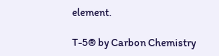element.

T-5® by Carbon Chemistry